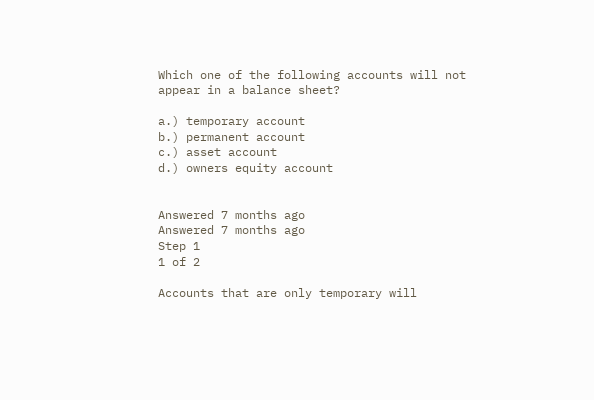Which one of the following accounts will not appear in a balance sheet?

a.) temporary account
b.) permanent account
c.) asset account
d.) owners equity account


Answered 7 months ago
Answered 7 months ago
Step 1
1 of 2

Accounts that are only temporary will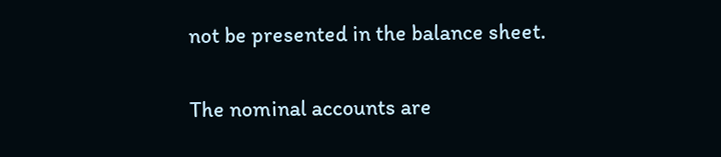not be presented in the balance sheet.

The nominal accounts are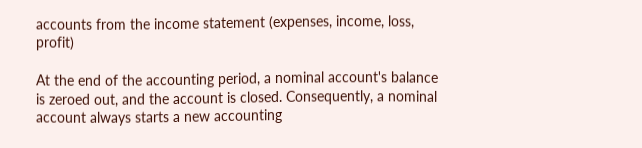accounts from the income statement (expenses, income, loss, profit)

At the end of the accounting period, a nominal account's balance is zeroed out, and the account is closed. Consequently, a nominal account always starts a new accounting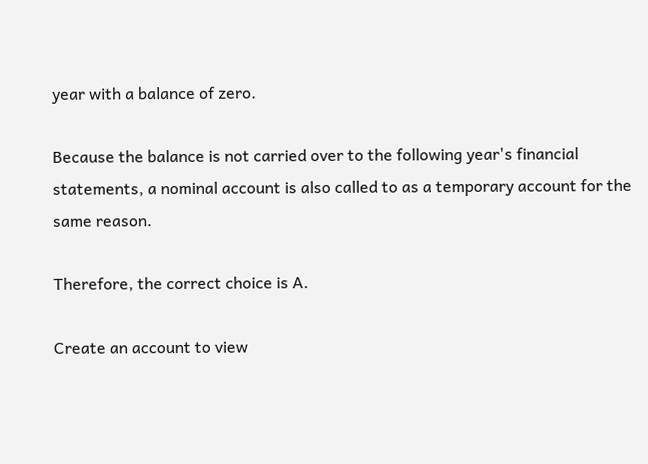year with a balance of zero.

Because the balance is not carried over to the following year's financial statements, a nominal account is also called to as a temporary account for the same reason.

Therefore, the correct choice is A.

Create an account to view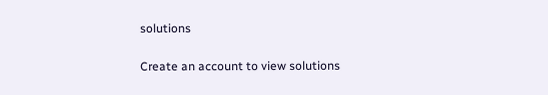solutions

Create an account to view solutions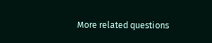More related questions